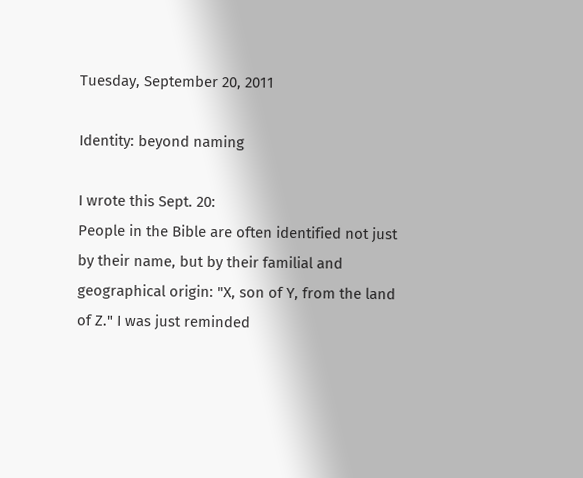Tuesday, September 20, 2011

Identity: beyond naming

I wrote this Sept. 20:
People in the Bible are often identified not just by their name, but by their familial and geographical origin: "X, son of Y, from the land of Z." I was just reminded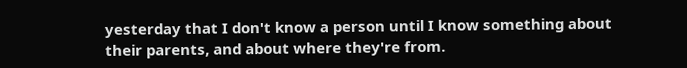yesterday that I don't know a person until I know something about their parents, and about where they're from.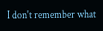I don't remember what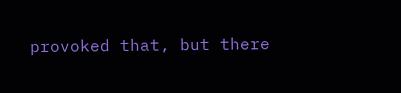provoked that, but there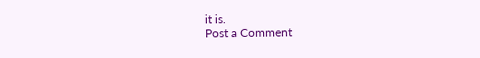it is.
Post a Comment